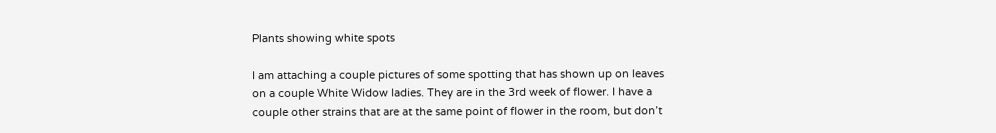Plants showing white spots

I am attaching a couple pictures of some spotting that has shown up on leaves on a couple White Widow ladies. They are in the 3rd week of flower. I have a couple other strains that are at the same point of flower in the room, but don’t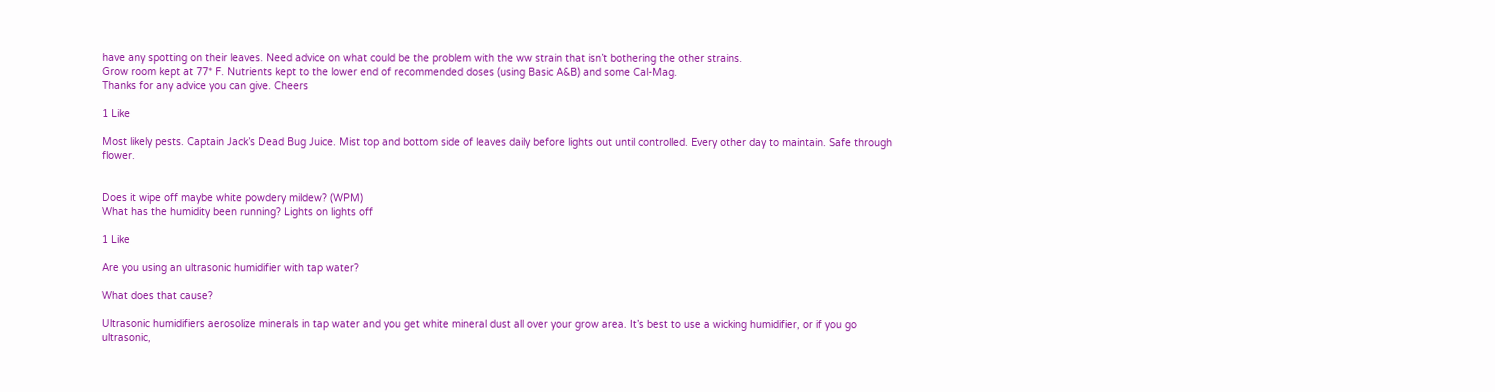have any spotting on their leaves. Need advice on what could be the problem with the ww strain that isn’t bothering the other strains.
Grow room kept at 77* F. Nutrients kept to the lower end of recommended doses (using Basic A&B) and some Cal-Mag.
Thanks for any advice you can give. Cheers

1 Like

Most likely pests. Captain Jack’s Dead Bug Juice. Mist top and bottom side of leaves daily before lights out until controlled. Every other day to maintain. Safe through flower.


Does it wipe off maybe white powdery mildew? (WPM)
What has the humidity been running? Lights on lights off

1 Like

Are you using an ultrasonic humidifier with tap water?

What does that cause?

Ultrasonic humidifiers aerosolize minerals in tap water and you get white mineral dust all over your grow area. It’s best to use a wicking humidifier, or if you go ultrasonic,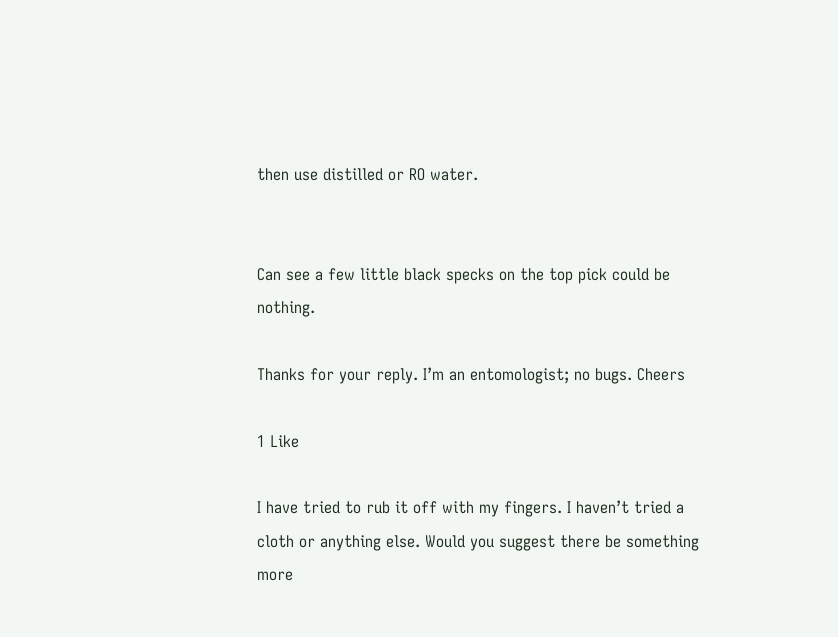then use distilled or RO water.


Can see a few little black specks on the top pick could be nothing.

Thanks for your reply. I’m an entomologist; no bugs. Cheers

1 Like

I have tried to rub it off with my fingers. I haven’t tried a cloth or anything else. Would you suggest there be something more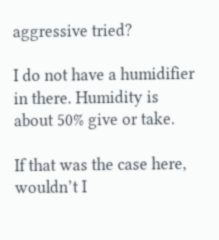aggressive tried?

I do not have a humidifier in there. Humidity is about 50% give or take.

If that was the case here, wouldn’t I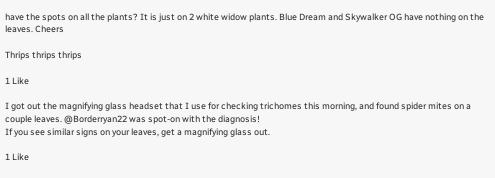have the spots on all the plants? It is just on 2 white widow plants. Blue Dream and Skywalker OG have nothing on the leaves. Cheers

Thrips thrips thrips

1 Like

I got out the magnifying glass headset that I use for checking trichomes this morning, and found spider mites on a couple leaves. @Borderryan22 was spot-on with the diagnosis!
If you see similar signs on your leaves, get a magnifying glass out.

1 Like